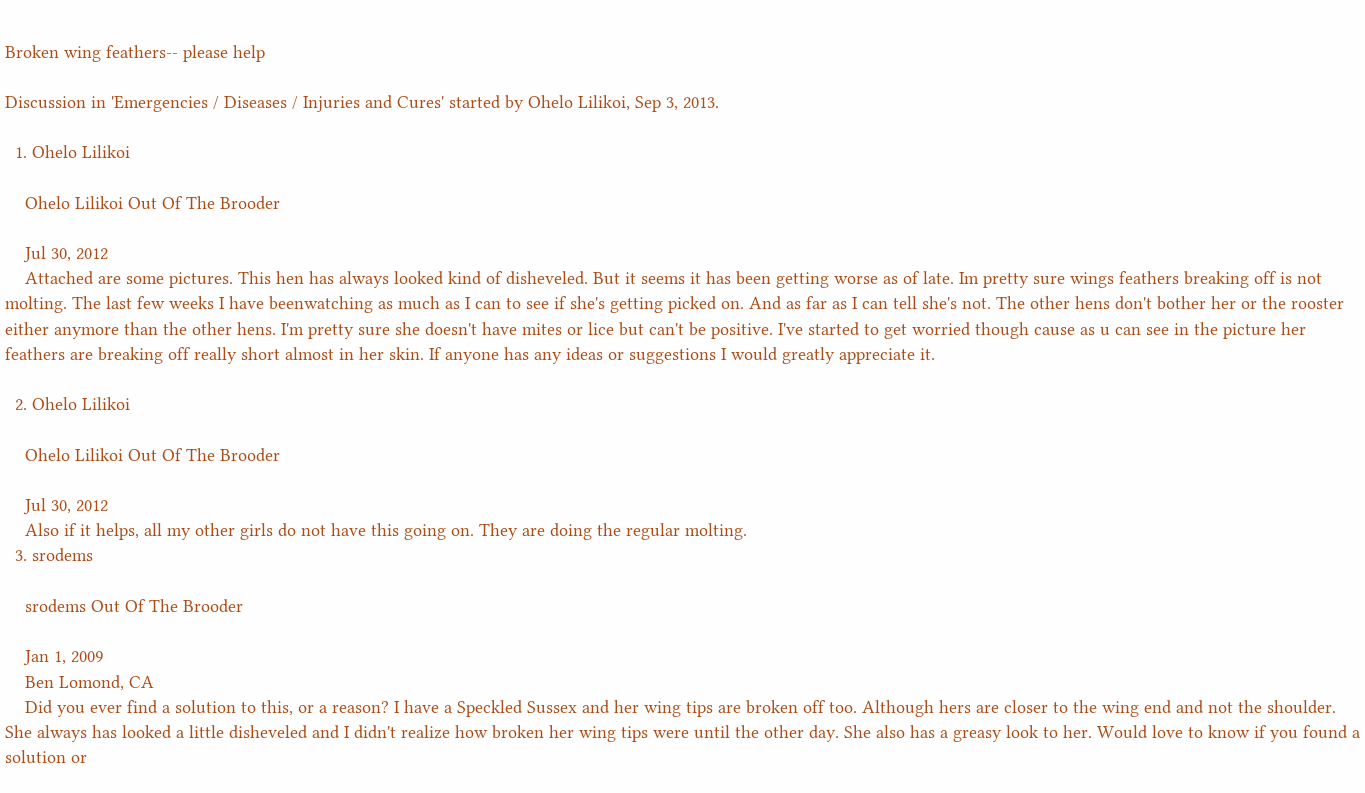Broken wing feathers-- please help

Discussion in 'Emergencies / Diseases / Injuries and Cures' started by Ohelo Lilikoi, Sep 3, 2013.

  1. Ohelo Lilikoi

    Ohelo Lilikoi Out Of The Brooder

    Jul 30, 2012
    Attached are some pictures. This hen has always looked kind of disheveled. But it seems it has been getting worse as of late. Im pretty sure wings feathers breaking off is not molting. The last few weeks I have beenwatching as much as I can to see if she's getting picked on. And as far as I can tell she's not. The other hens don't bother her or the rooster either anymore than the other hens. I'm pretty sure she doesn't have mites or lice but can't be positive. I've started to get worried though cause as u can see in the picture her feathers are breaking off really short almost in her skin. If anyone has any ideas or suggestions I would greatly appreciate it.

  2. Ohelo Lilikoi

    Ohelo Lilikoi Out Of The Brooder

    Jul 30, 2012
    Also if it helps, all my other girls do not have this going on. They are doing the regular molting.
  3. srodems

    srodems Out Of The Brooder

    Jan 1, 2009
    Ben Lomond, CA
    Did you ever find a solution to this, or a reason? I have a Speckled Sussex and her wing tips are broken off too. Although hers are closer to the wing end and not the shoulder. She always has looked a little disheveled and I didn't realize how broken her wing tips were until the other day. She also has a greasy look to her. Would love to know if you found a solution or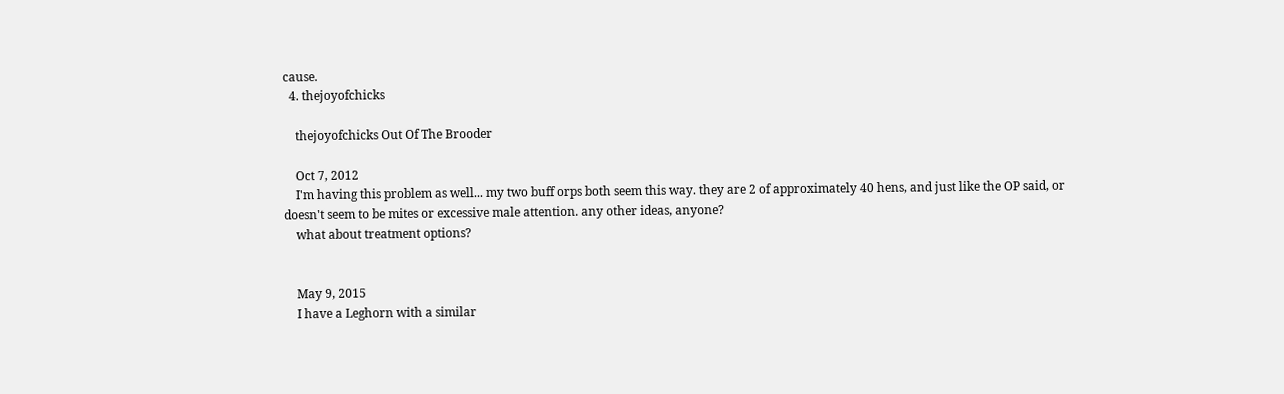cause.
  4. thejoyofchicks

    thejoyofchicks Out Of The Brooder

    Oct 7, 2012
    I'm having this problem as well... my two buff orps both seem this way. they are 2 of approximately 40 hens, and just like the OP said, or doesn't seem to be mites or excessive male attention. any other ideas, anyone?
    what about treatment options?


    May 9, 2015
    I have a Leghorn with a similar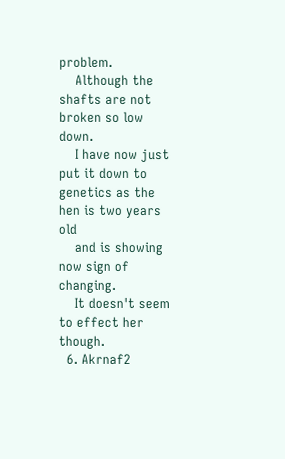problem.
    Although the shafts are not broken so low down.
    I have now just put it down to genetics as the hen is two years old
    and is showing now sign of changing.
    It doesn't seem to effect her though.
  6. Akrnaf2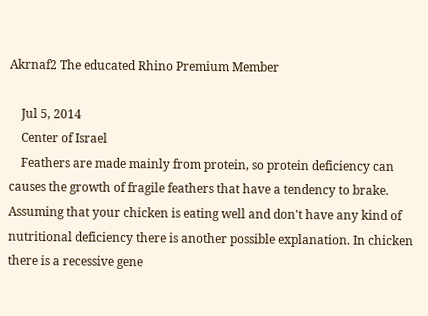Akrnaf2 The educated Rhino Premium Member

    Jul 5, 2014
    Center of Israel
    Feathers are made mainly from protein, so protein deficiency can causes the growth of fragile feathers that have a tendency to brake. Assuming that your chicken is eating well and don't have any kind of nutritional deficiency there is another possible explanation. In chicken there is a recessive gene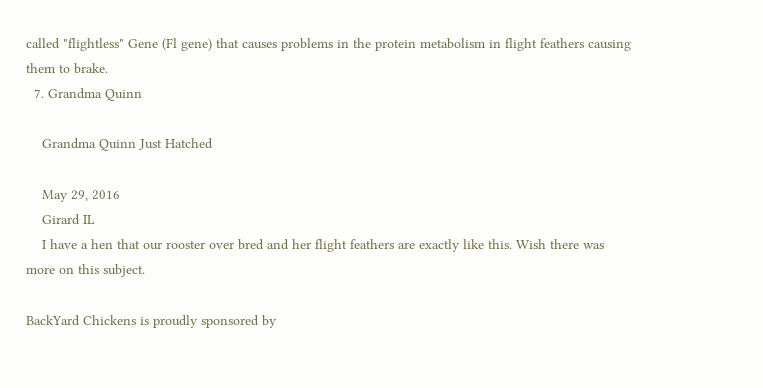called "flightless" Gene (Fl gene) that causes problems in the protein metabolism in flight feathers causing them to brake.
  7. Grandma Quinn

    Grandma Quinn Just Hatched

    May 29, 2016
    Girard IL
    I have a hen that our rooster over bred and her flight feathers are exactly like this. Wish there was more on this subject.

BackYard Chickens is proudly sponsored by